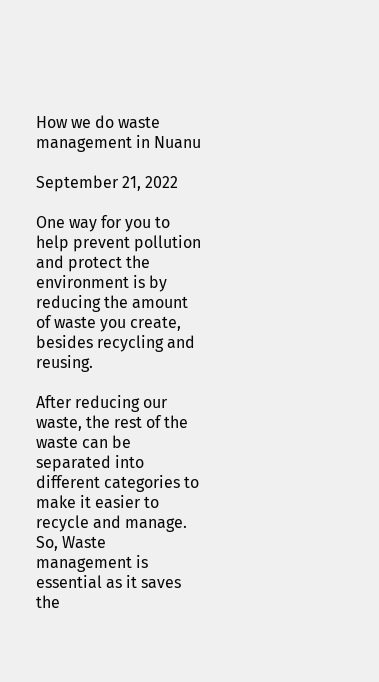How we do waste management in Nuanu

September 21, 2022

One way for you to help prevent pollution and protect the environment is by reducing the amount of waste you create, besides recycling and reusing.

After reducing our waste, the rest of the waste can be separated into different categories to make it easier to recycle and manage. So, Waste management is essential as it saves the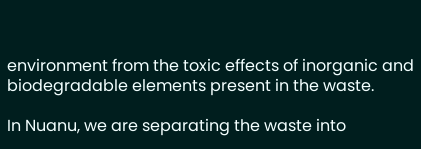environment from the toxic effects of inorganic and biodegradable elements present in the waste.

In Nuanu, we are separating the waste into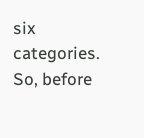six categories. So, before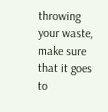throwing your waste, make sure that it goes to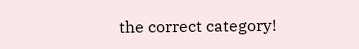the correct category!